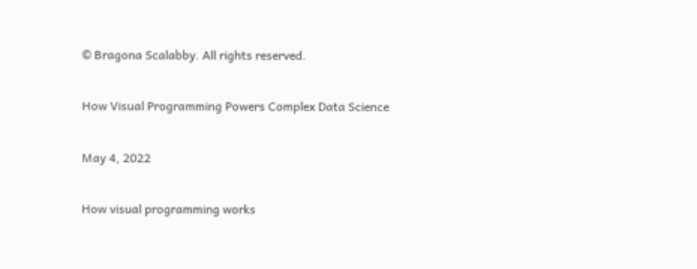© Bragona Scalabby. All rights reserved.

How Visual Programming Powers Complex Data Science

May 4, 2022

How visual programming works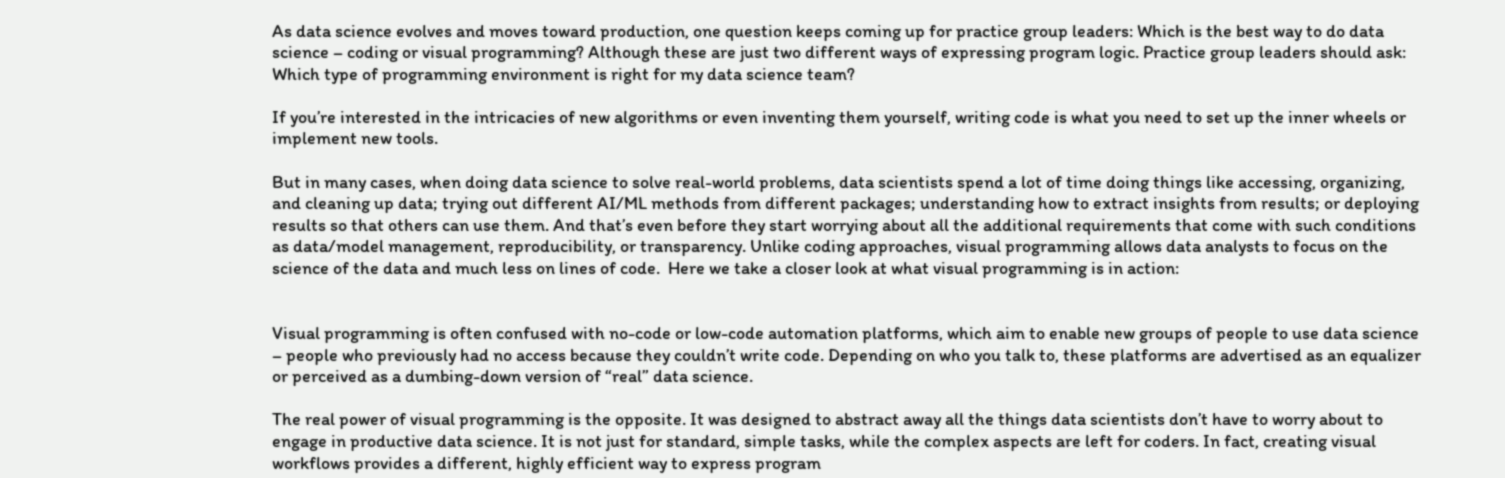As data science evolves and moves toward production, one question keeps coming up for practice group leaders: Which is the best way to do data science – coding or visual programming? Although these are just two different ways of expressing program logic. Practice group leaders should ask: Which type of programming environment is right for my data science team?

If you’re interested in the intricacies of new algorithms or even inventing them yourself, writing code is what you need to set up the inner wheels or implement new tools.

But in many cases, when doing data science to solve real-world problems, data scientists spend a lot of time doing things like accessing, organizing, and cleaning up data; trying out different AI/ML methods from different packages; understanding how to extract insights from results; or deploying results so that others can use them. And that’s even before they start worrying about all the additional requirements that come with such conditions as data/model management, reproducibility, or transparency. Unlike coding approaches, visual programming allows data analysts to focus on the science of the data and much less on lines of code.  Here we take a closer look at what visual programming is in action:


Visual programming is often confused with no-code or low-code automation platforms, which aim to enable new groups of people to use data science – people who previously had no access because they couldn’t write code. Depending on who you talk to, these platforms are advertised as an equalizer or perceived as a dumbing-down version of “real” data science.

The real power of visual programming is the opposite. It was designed to abstract away all the things data scientists don’t have to worry about to engage in productive data science. It is not just for standard, simple tasks, while the complex aspects are left for coders. In fact, creating visual workflows provides a different, highly efficient way to express program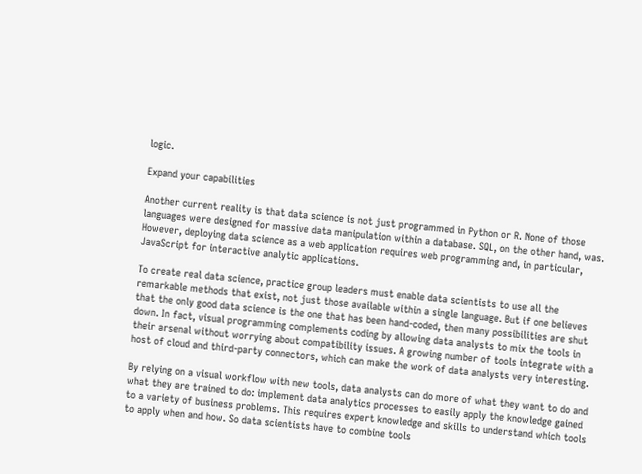logic.

Expand your capabilities

Another current reality is that data science is not just programmed in Python or R. None of those languages were designed for massive data manipulation within a database. SQL, on the other hand, was. However, deploying data science as a web application requires web programming and, in particular, JavaScript for interactive analytic applications.

To create real data science, practice group leaders must enable data scientists to use all the remarkable methods that exist, not just those available within a single language. But if one believes that the only good data science is the one that has been hand-coded, then many possibilities are shut down. In fact, visual programming complements coding by allowing data analysts to mix the tools in their arsenal without worrying about compatibility issues. A growing number of tools integrate with a host of cloud and third-party connectors, which can make the work of data analysts very interesting.

By relying on a visual workflow with new tools, data analysts can do more of what they want to do and what they are trained to do: implement data analytics processes to easily apply the knowledge gained to a variety of business problems. This requires expert knowledge and skills to understand which tools to apply when and how. So data scientists have to combine tools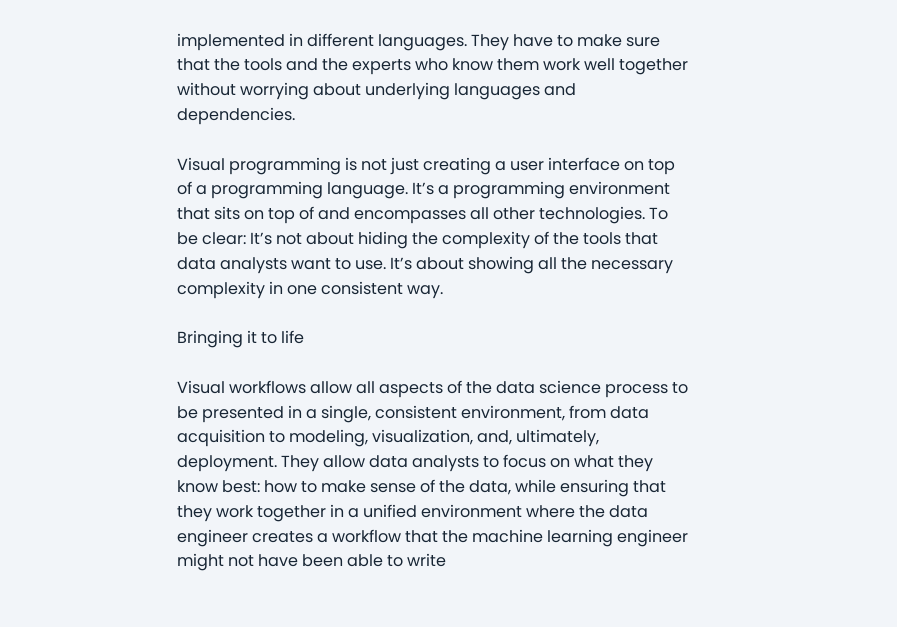implemented in different languages. They have to make sure that the tools and the experts who know them work well together without worrying about underlying languages and dependencies.

Visual programming is not just creating a user interface on top of a programming language. It’s a programming environment that sits on top of and encompasses all other technologies. To be clear: It’s not about hiding the complexity of the tools that data analysts want to use. It’s about showing all the necessary complexity in one consistent way.

Bringing it to life

Visual workflows allow all aspects of the data science process to be presented in a single, consistent environment, from data acquisition to modeling, visualization, and, ultimately, deployment. They allow data analysts to focus on what they know best: how to make sense of the data, while ensuring that they work together in a unified environment where the data engineer creates a workflow that the machine learning engineer might not have been able to write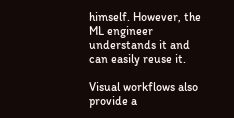himself. However, the ML engineer understands it and can easily reuse it.

Visual workflows also provide a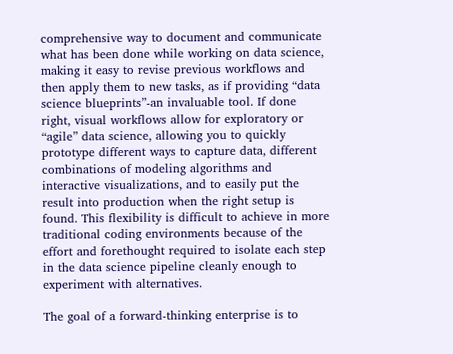comprehensive way to document and communicate what has been done while working on data science, making it easy to revise previous workflows and then apply them to new tasks, as if providing “data science blueprints”-an invaluable tool. If done right, visual workflows allow for exploratory or “agile” data science, allowing you to quickly prototype different ways to capture data, different combinations of modeling algorithms and interactive visualizations, and to easily put the result into production when the right setup is found. This flexibility is difficult to achieve in more traditional coding environments because of the effort and forethought required to isolate each step in the data science pipeline cleanly enough to experiment with alternatives.

The goal of a forward-thinking enterprise is to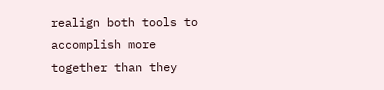realign both tools to accomplish more together than they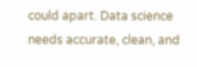could apart. Data science needs accurate, clean, and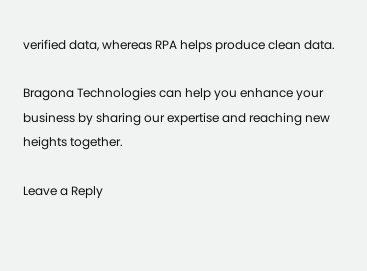verified data, whereas RPA helps produce clean data.

Bragona Technologies can help you enhance your business by sharing our expertise and reaching new heights together.

Leave a Reply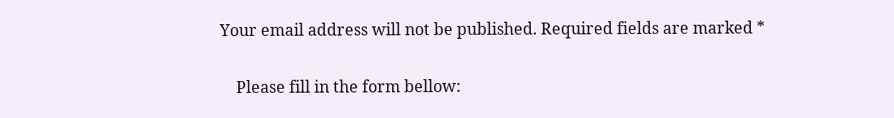Your email address will not be published. Required fields are marked *

    Please fill in the form bellow: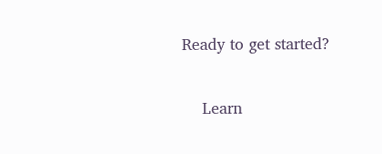Ready to get started?

    Learn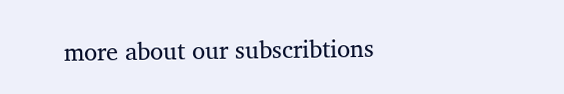more about our subscribtions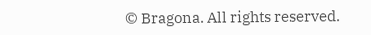© Bragona. All rights reserved.